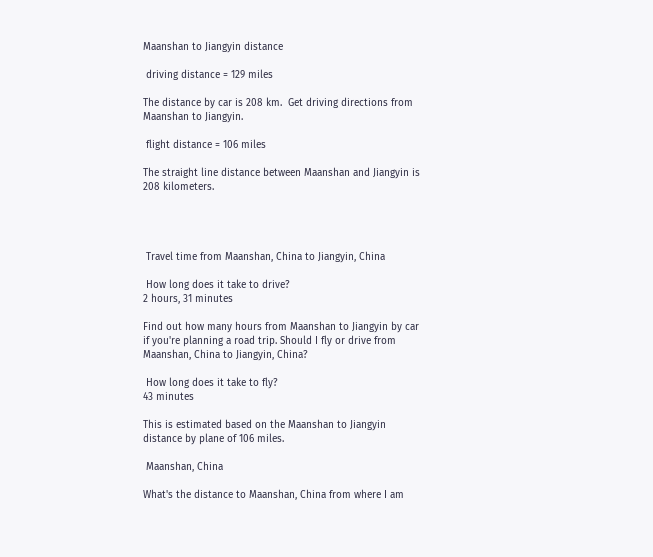Maanshan to Jiangyin distance

 driving distance = 129 miles

The distance by car is 208 km.  Get driving directions from Maanshan to Jiangyin.

 flight distance = 106 miles

The straight line distance between Maanshan and Jiangyin is 208 kilometers.




 Travel time from Maanshan, China to Jiangyin, China

 How long does it take to drive?
2 hours, 31 minutes

Find out how many hours from Maanshan to Jiangyin by car if you're planning a road trip. Should I fly or drive from Maanshan, China to Jiangyin, China?

 How long does it take to fly?
43 minutes

This is estimated based on the Maanshan to Jiangyin distance by plane of 106 miles.

 Maanshan, China

What's the distance to Maanshan, China from where I am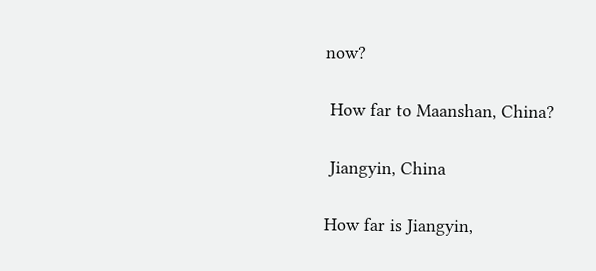now?

 How far to Maanshan, China?

 Jiangyin, China

How far is Jiangyin,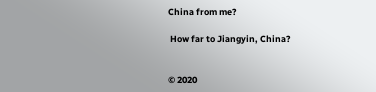China from me?

 How far to Jiangyin, China?


© 2020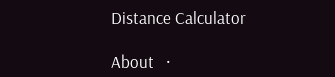Distance Calculator

About   ·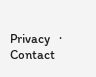Privacy   ·   Contact